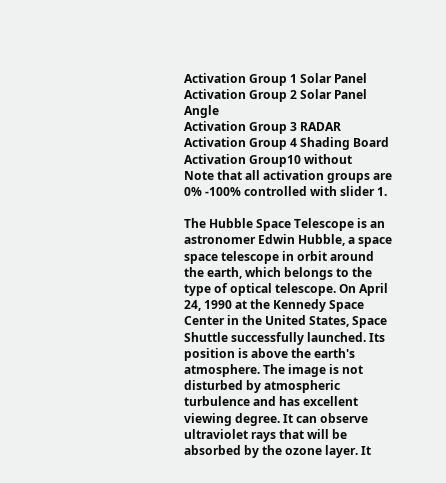Activation Group 1 Solar Panel
Activation Group 2 Solar Panel Angle
Activation Group 3 RADAR
Activation Group 4 Shading Board
Activation Group10 without
Note that all activation groups are 0% -100% controlled with slider 1.

The Hubble Space Telescope is an astronomer Edwin Hubble, a space space telescope in orbit around the earth, which belongs to the type of optical telescope. On April 24, 1990 at the Kennedy Space Center in the United States, Space Shuttle successfully launched. Its position is above the earth's atmosphere. The image is not disturbed by atmospheric turbulence and has excellent viewing degree. It can observe ultraviolet rays that will be absorbed by the ozone layer. It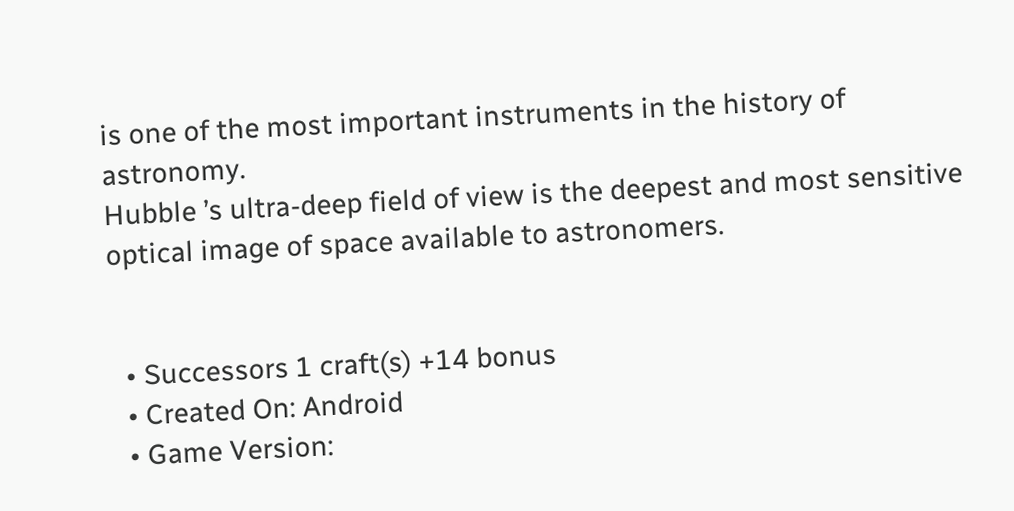is one of the most important instruments in the history of astronomy.
Hubble ’s ultra-deep field of view is the deepest and most sensitive optical image of space available to astronomers.


  • Successors 1 craft(s) +14 bonus
  • Created On: Android
  • Game Version: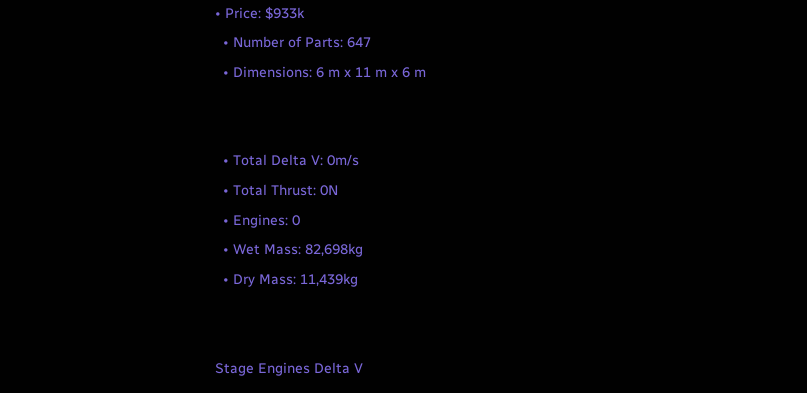• Price: $933k
  • Number of Parts: 647
  • Dimensions: 6 m x 11 m x 6 m


  • Total Delta V: 0m/s
  • Total Thrust: 0N
  • Engines: 0
  • Wet Mass: 82,698kg
  • Dry Mass: 11,439kg


Stage Engines Delta V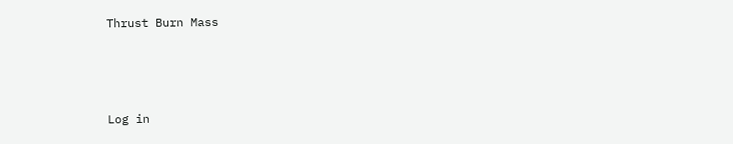Thrust Burn Mass



Log in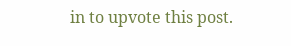in to upvote this post.